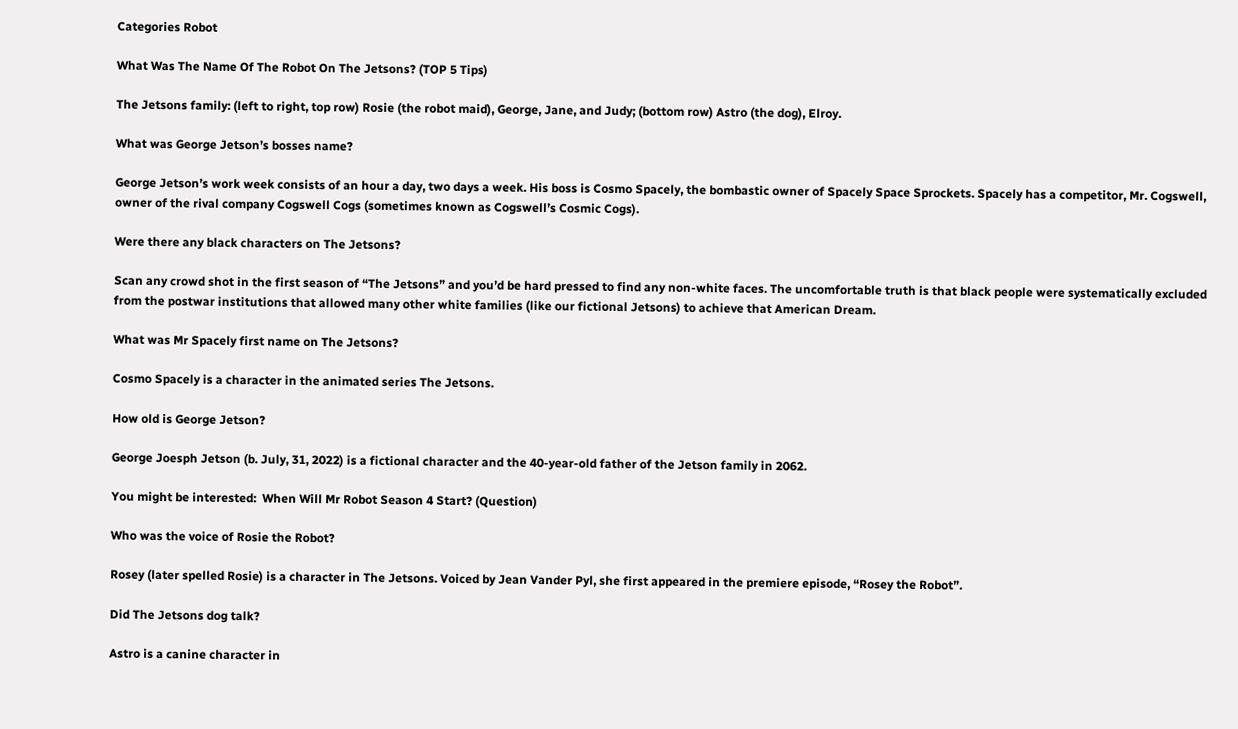Categories Robot

What Was The Name Of The Robot On The Jetsons? (TOP 5 Tips)

The Jetsons family: (left to right, top row) Rosie (the robot maid), George, Jane, and Judy; (bottom row) Astro (the dog), Elroy.

What was George Jetson’s bosses name?

George Jetson’s work week consists of an hour a day, two days a week. His boss is Cosmo Spacely, the bombastic owner of Spacely Space Sprockets. Spacely has a competitor, Mr. Cogswell, owner of the rival company Cogswell Cogs (sometimes known as Cogswell’s Cosmic Cogs).

Were there any black characters on The Jetsons?

Scan any crowd shot in the first season of “The Jetsons” and you’d be hard pressed to find any non-white faces. The uncomfortable truth is that black people were systematically excluded from the postwar institutions that allowed many other white families (like our fictional Jetsons) to achieve that American Dream.

What was Mr Spacely first name on The Jetsons?

Cosmo Spacely is a character in the animated series The Jetsons.

How old is George Jetson?

George Joesph Jetson (b. July, 31, 2022) is a fictional character and the 40-year-old father of the Jetson family in 2062.

You might be interested:  When Will Mr Robot Season 4 Start? (Question)

Who was the voice of Rosie the Robot?

Rosey (later spelled Rosie) is a character in The Jetsons. Voiced by Jean Vander Pyl, she first appeared in the premiere episode, “Rosey the Robot”.

Did The Jetsons dog talk?

Astro is a canine character in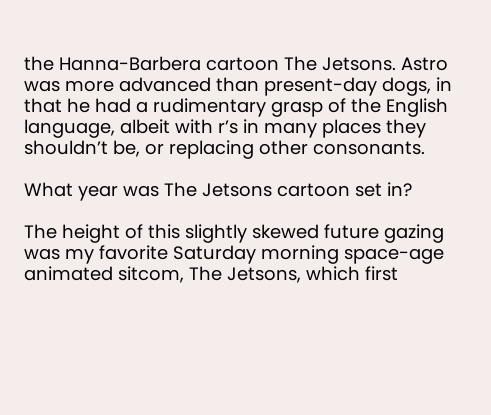the Hanna-Barbera cartoon The Jetsons. Astro was more advanced than present-day dogs, in that he had a rudimentary grasp of the English language, albeit with r’s in many places they shouldn’t be, or replacing other consonants.

What year was The Jetsons cartoon set in?

The height of this slightly skewed future gazing was my favorite Saturday morning space-age animated sitcom, The Jetsons, which first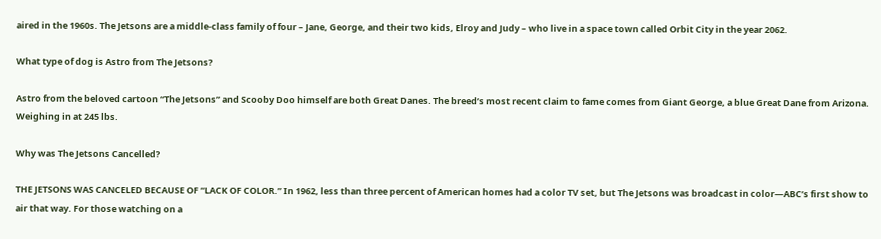aired in the 1960s. The Jetsons are a middle-class family of four – Jane, George, and their two kids, Elroy and Judy – who live in a space town called Orbit City in the year 2062.

What type of dog is Astro from The Jetsons?

Astro from the beloved cartoon “The Jetsons” and Scooby Doo himself are both Great Danes. The breed’s most recent claim to fame comes from Giant George, a blue Great Dane from Arizona. Weighing in at 245 lbs.

Why was The Jetsons Cancelled?

THE JETSONS WAS CANCELED BECAUSE OF “LACK OF COLOR.” In 1962, less than three percent of American homes had a color TV set, but The Jetsons was broadcast in color—ABC’s first show to air that way. For those watching on a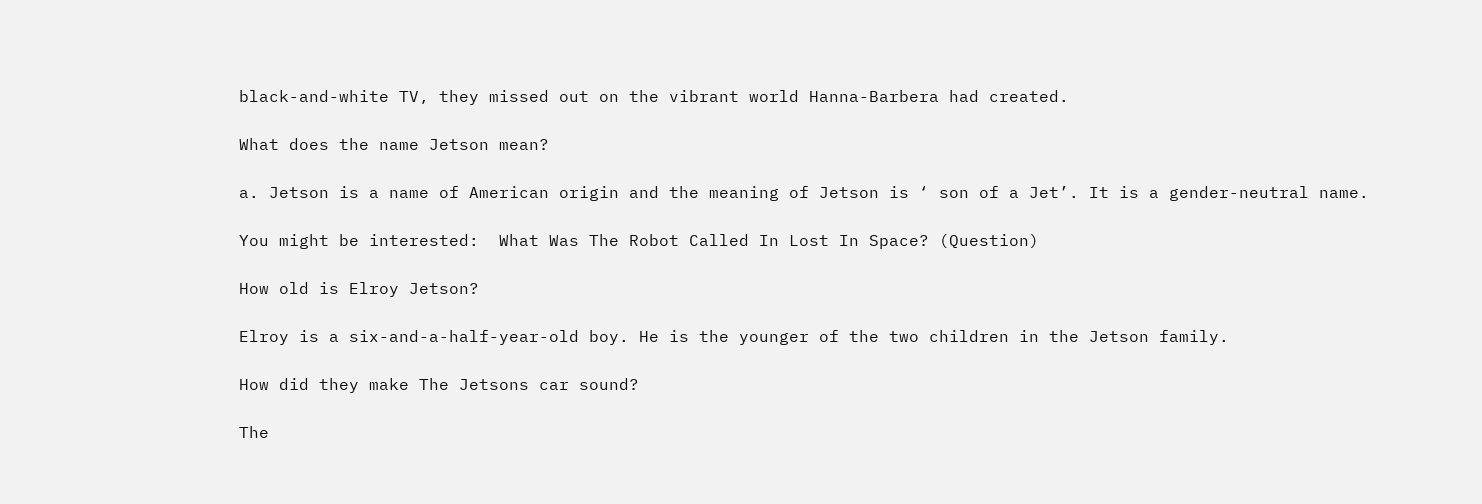black-and-white TV, they missed out on the vibrant world Hanna-Barbera had created.

What does the name Jetson mean?

a. Jetson is a name of American origin and the meaning of Jetson is ‘ son of a Jet’. It is a gender-neutral name.

You might be interested:  What Was The Robot Called In Lost In Space? (Question)

How old is Elroy Jetson?

Elroy is a six-and-a-half-year-old boy. He is the younger of the two children in the Jetson family.

How did they make The Jetsons car sound?

The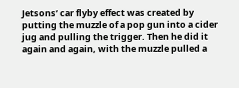Jetsons’ car flyby effect was created by putting the muzzle of a pop gun into a cider jug and pulling the trigger. Then he did it again and again, with the muzzle pulled a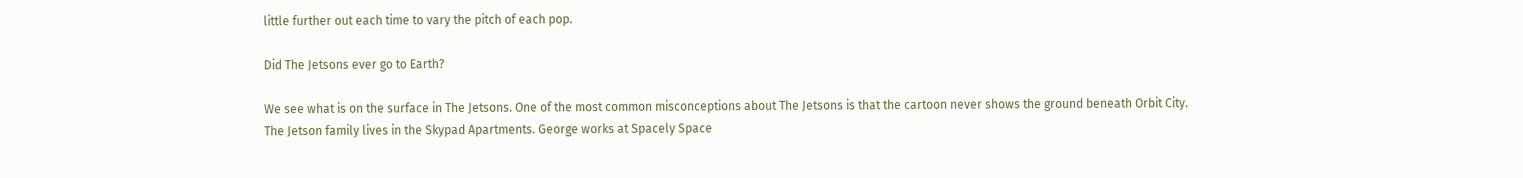little further out each time to vary the pitch of each pop.

Did The Jetsons ever go to Earth?

We see what is on the surface in The Jetsons. One of the most common misconceptions about The Jetsons is that the cartoon never shows the ground beneath Orbit City. The Jetson family lives in the Skypad Apartments. George works at Spacely Space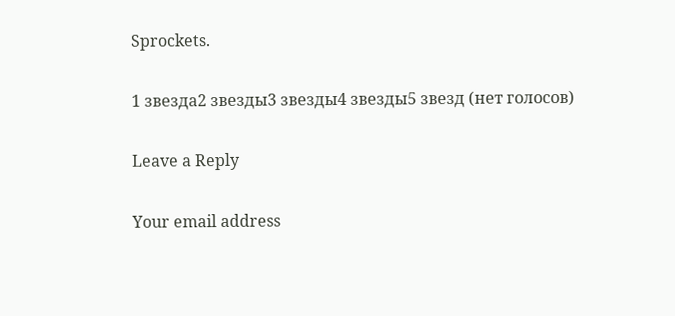Sprockets.

1 звезда2 звезды3 звезды4 звезды5 звезд (нет голосов)

Leave a Reply

Your email address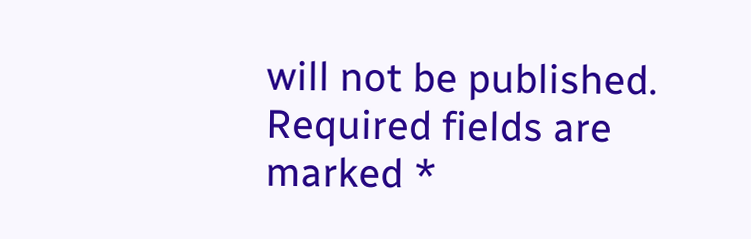will not be published. Required fields are marked *